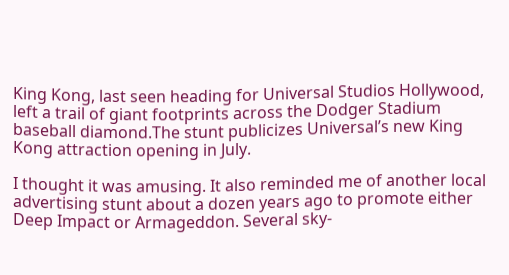King Kong, last seen heading for Universal Studios Hollywood, left a trail of giant footprints across the Dodger Stadium baseball diamond.The stunt publicizes Universal’s new King Kong attraction opening in July.

I thought it was amusing. It also reminded me of another local advertising stunt about a dozen years ago to promote either Deep Impact or Armageddon. Several sky-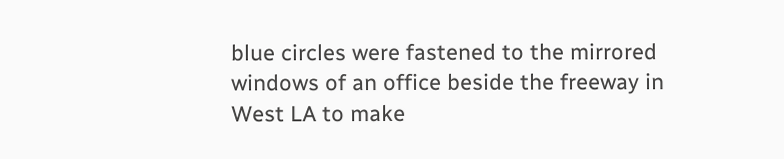blue circles were fastened to the mirrored windows of an office beside the freeway in West LA to make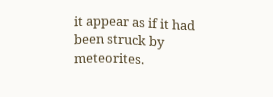it appear as if it had been struck by meteorites.